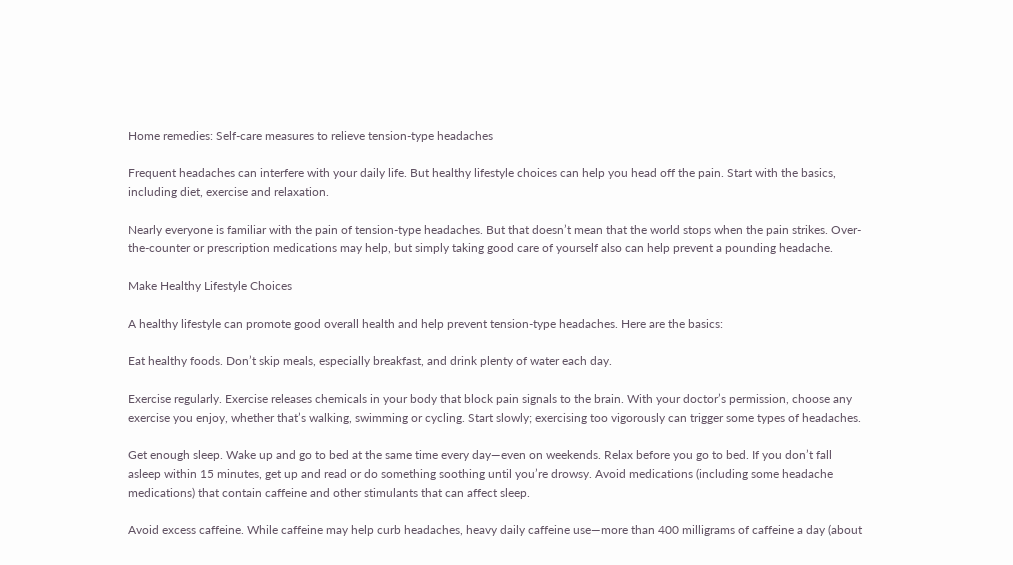Home remedies: Self-care measures to relieve tension-type headaches

Frequent headaches can interfere with your daily life. But healthy lifestyle choices can help you head off the pain. Start with the basics, including diet, exercise and relaxation.

Nearly everyone is familiar with the pain of tension-type headaches. But that doesn’t mean that the world stops when the pain strikes. Over-the-counter or prescription medications may help, but simply taking good care of yourself also can help prevent a pounding headache.

Make Healthy Lifestyle Choices

A healthy lifestyle can promote good overall health and help prevent tension-type headaches. Here are the basics:

Eat healthy foods. Don’t skip meals, especially breakfast, and drink plenty of water each day.

Exercise regularly. Exercise releases chemicals in your body that block pain signals to the brain. With your doctor’s permission, choose any exercise you enjoy, whether that’s walking, swimming or cycling. Start slowly; exercising too vigorously can trigger some types of headaches.

Get enough sleep. Wake up and go to bed at the same time every day—even on weekends. Relax before you go to bed. If you don’t fall asleep within 15 minutes, get up and read or do something soothing until you’re drowsy. Avoid medications (including some headache medications) that contain caffeine and other stimulants that can affect sleep.

Avoid excess caffeine. While caffeine may help curb headaches, heavy daily caffeine use—more than 400 milligrams of caffeine a day (about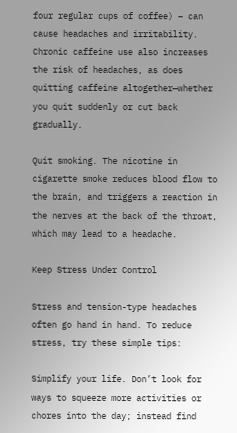four regular cups of coffee) – can cause headaches and irritability. Chronic caffeine use also increases the risk of headaches, as does quitting caffeine altogether—whether you quit suddenly or cut back gradually.

Quit smoking. The nicotine in cigarette smoke reduces blood flow to the brain, and triggers a reaction in the nerves at the back of the throat, which may lead to a headache.

Keep Stress Under Control

Stress and tension-type headaches often go hand in hand. To reduce stress, try these simple tips:

Simplify your life. Don’t look for ways to squeeze more activities or chores into the day; instead find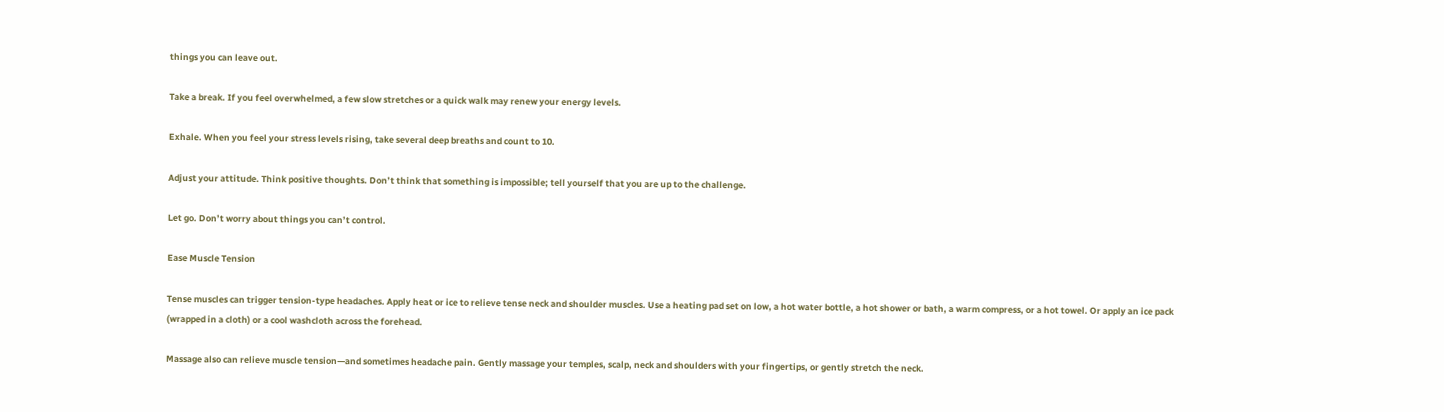things you can leave out.

Take a break. If you feel overwhelmed, a few slow stretches or a quick walk may renew your energy levels.

Exhale. When you feel your stress levels rising, take several deep breaths and count to 10.

Adjust your attitude. Think positive thoughts. Don’t think that something is impossible; tell yourself that you are up to the challenge.

Let go. Don’t worry about things you can’t control.

Ease Muscle Tension

Tense muscles can trigger tension-type headaches. Apply heat or ice to relieve tense neck and shoulder muscles. Use a heating pad set on low, a hot water bottle, a hot shower or bath, a warm compress, or a hot towel. Or apply an ice pack (wrapped in a cloth) or a cool washcloth across the forehead.

Massage also can relieve muscle tension—and sometimes headache pain. Gently massage your temples, scalp, neck and shoulders with your fingertips, or gently stretch the neck.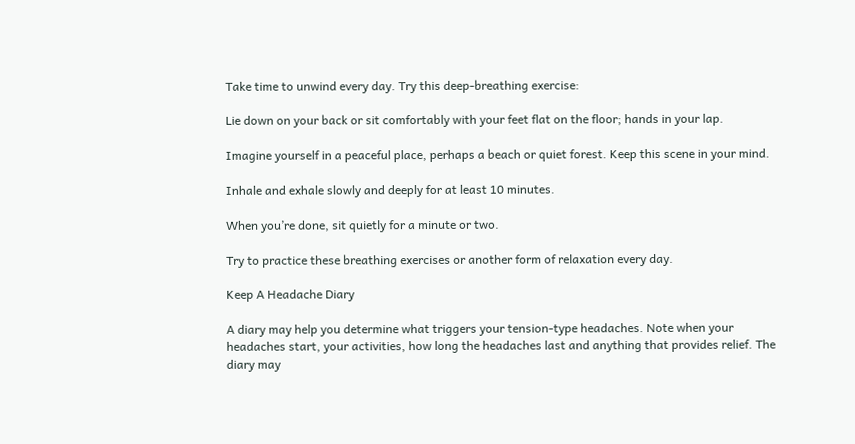Take time to unwind every day. Try this deep-breathing exercise:

Lie down on your back or sit comfortably with your feet flat on the floor; hands in your lap.

Imagine yourself in a peaceful place, perhaps a beach or quiet forest. Keep this scene in your mind.

Inhale and exhale slowly and deeply for at least 10 minutes.

When you’re done, sit quietly for a minute or two.

Try to practice these breathing exercises or another form of relaxation every day.

Keep A Headache Diary

A diary may help you determine what triggers your tension-type headaches. Note when your headaches start, your activities, how long the headaches last and anything that provides relief. The diary may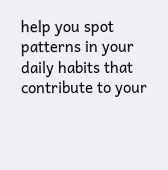help you spot patterns in your daily habits that contribute to your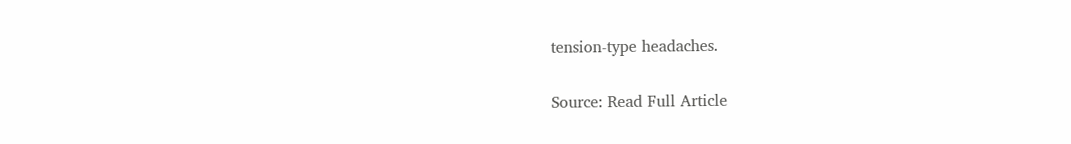tension-type headaches.

Source: Read Full Article